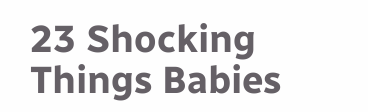23 Shocking Things Babies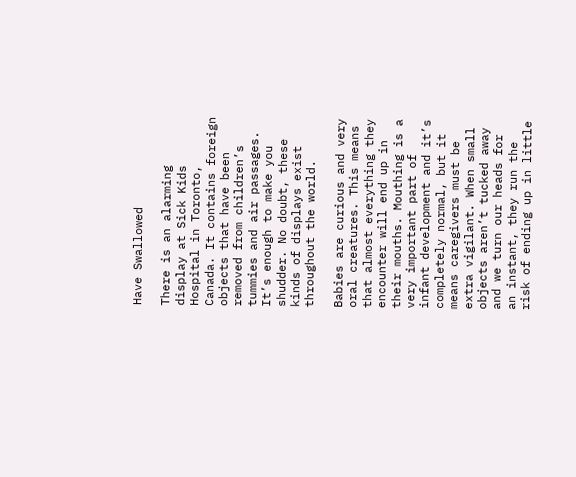Have Swallowed

There is an alarming display at Sick Kids Hospital in Toronto, Canada. It contains foreign objects that have been removed from children’s tummies and air passages. It’s enough to make you shudder. No doubt, these kinds of displays exist throughout the world.

Babies are curious and very oral creatures. This means that almost everything they encounter will end up in their mouths. Mouthing is a very important part of infant development and it’s completely normal, but it means caregivers must be extra vigilant. When small objects aren’t tucked away and we turn our heads for an instant, they run the risk of ending up in little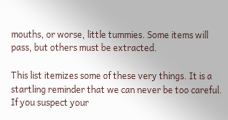mouths, or worse, little tummies. Some items will pass, but others must be extracted.

This list itemizes some of these very things. It is a startling reminder that we can never be too careful. If you suspect your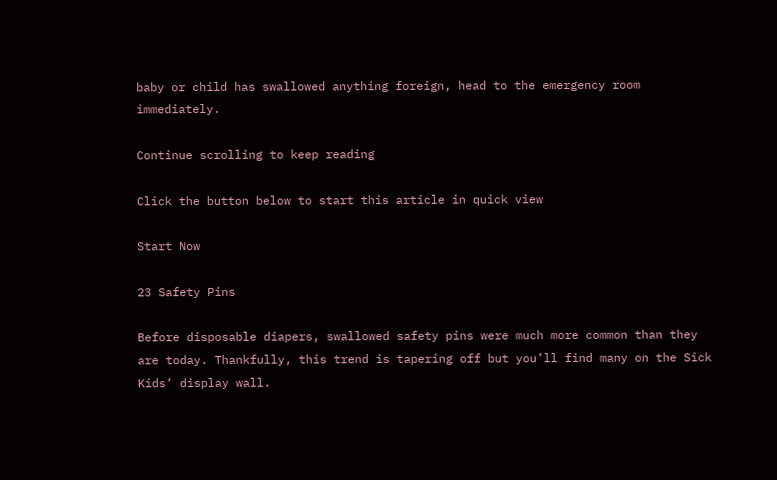baby or child has swallowed anything foreign, head to the emergency room immediately.

Continue scrolling to keep reading

Click the button below to start this article in quick view

Start Now

23 Safety Pins

Before disposable diapers, swallowed safety pins were much more common than they are today. Thankfully, this trend is tapering off but you’ll find many on the Sick Kids’ display wall.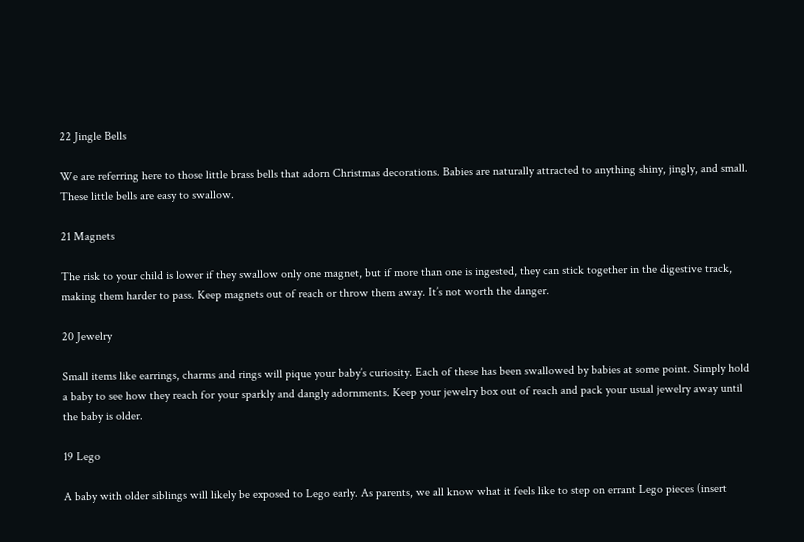22 Jingle Bells

We are referring here to those little brass bells that adorn Christmas decorations. Babies are naturally attracted to anything shiny, jingly, and small. These little bells are easy to swallow.

21 Magnets

The risk to your child is lower if they swallow only one magnet, but if more than one is ingested, they can stick together in the digestive track, making them harder to pass. Keep magnets out of reach or throw them away. It’s not worth the danger.

20 Jewelry

Small items like earrings, charms and rings will pique your baby’s curiosity. Each of these has been swallowed by babies at some point. Simply hold a baby to see how they reach for your sparkly and dangly adornments. Keep your jewelry box out of reach and pack your usual jewelry away until the baby is older.

19 Lego

A baby with older siblings will likely be exposed to Lego early. As parents, we all know what it feels like to step on errant Lego pieces (insert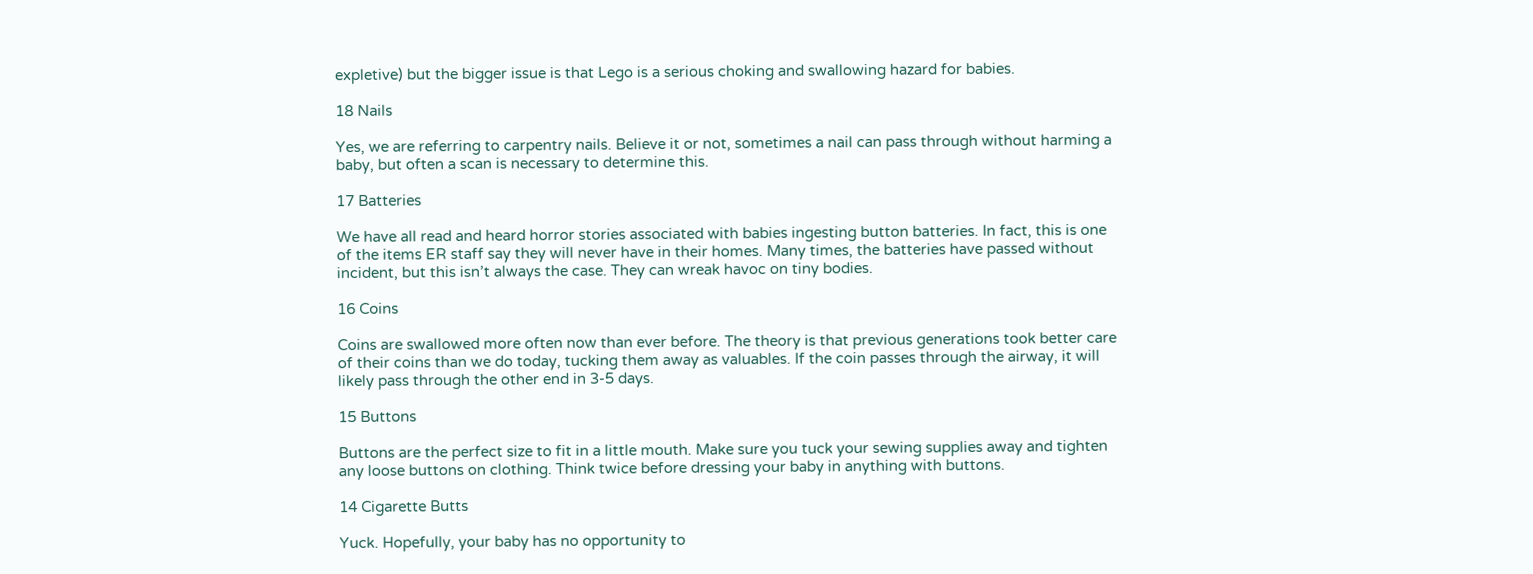expletive) but the bigger issue is that Lego is a serious choking and swallowing hazard for babies.

18 Nails

Yes, we are referring to carpentry nails. Believe it or not, sometimes a nail can pass through without harming a baby, but often a scan is necessary to determine this.

17 Batteries

We have all read and heard horror stories associated with babies ingesting button batteries. In fact, this is one of the items ER staff say they will never have in their homes. Many times, the batteries have passed without incident, but this isn’t always the case. They can wreak havoc on tiny bodies.

16 Coins

Coins are swallowed more often now than ever before. The theory is that previous generations took better care of their coins than we do today, tucking them away as valuables. If the coin passes through the airway, it will likely pass through the other end in 3-5 days.

15 Buttons

Buttons are the perfect size to fit in a little mouth. Make sure you tuck your sewing supplies away and tighten any loose buttons on clothing. Think twice before dressing your baby in anything with buttons.

14 Cigarette Butts

Yuck. Hopefully, your baby has no opportunity to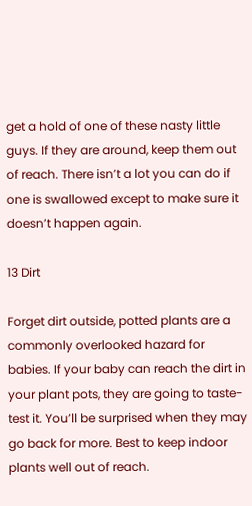get a hold of one of these nasty little guys. If they are around, keep them out of reach. There isn’t a lot you can do if one is swallowed except to make sure it doesn’t happen again.

13 Dirt

Forget dirt outside, potted plants are a commonly overlooked hazard for babies. If your baby can reach the dirt in your plant pots, they are going to taste-test it. You’ll be surprised when they may go back for more. Best to keep indoor plants well out of reach.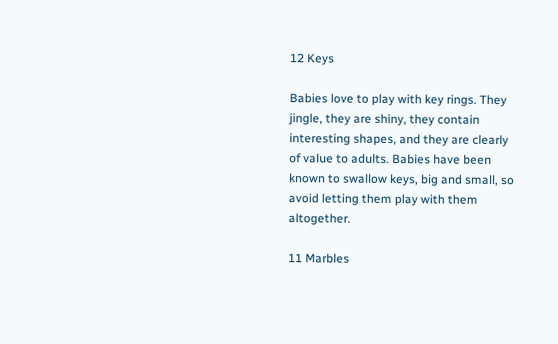12 Keys

Babies love to play with key rings. They jingle, they are shiny, they contain interesting shapes, and they are clearly of value to adults. Babies have been known to swallow keys, big and small, so avoid letting them play with them altogether.

11 Marbles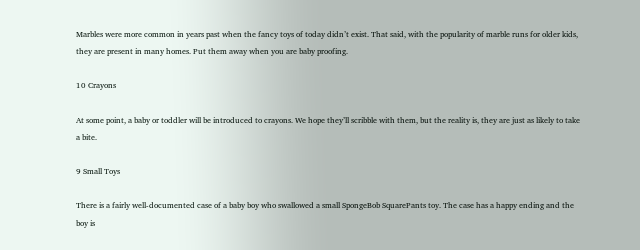Marbles were more common in years past when the fancy toys of today didn’t exist. That said, with the popularity of marble runs for older kids, they are present in many homes. Put them away when you are baby proofing.

10 Crayons

At some point, a baby or toddler will be introduced to crayons. We hope they’ll scribble with them, but the reality is, they are just as likely to take a bite.

9 Small Toys

There is a fairly well-documented case of a baby boy who swallowed a small SpongeBob SquarePants toy. The case has a happy ending and the boy is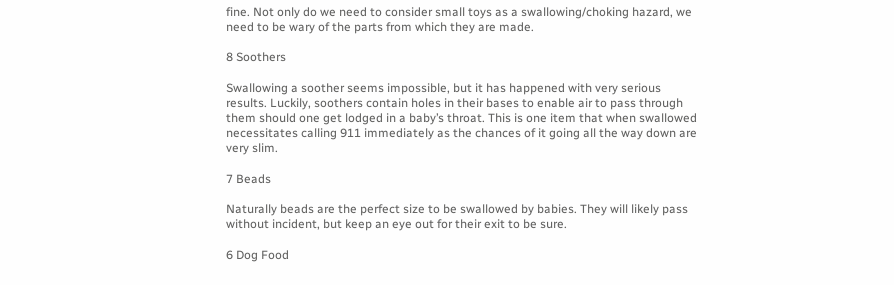fine. Not only do we need to consider small toys as a swallowing/choking hazard, we need to be wary of the parts from which they are made.

8 Soothers

Swallowing a soother seems impossible, but it has happened with very serious results. Luckily, soothers contain holes in their bases to enable air to pass through them should one get lodged in a baby’s throat. This is one item that when swallowed necessitates calling 911 immediately as the chances of it going all the way down are very slim.

7 Beads

Naturally beads are the perfect size to be swallowed by babies. They will likely pass without incident, but keep an eye out for their exit to be sure.

6 Dog Food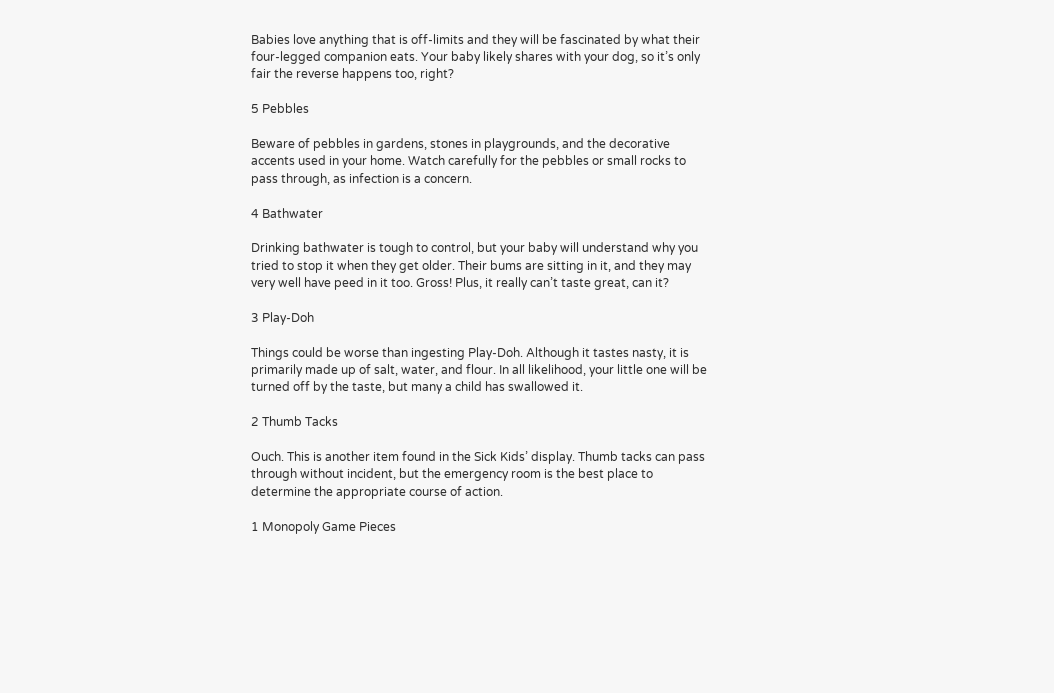Babies love anything that is off-limits and they will be fascinated by what their four-legged companion eats. Your baby likely shares with your dog, so it’s only fair the reverse happens too, right?

5 Pebbles

Beware of pebbles in gardens, stones in playgrounds, and the decorative accents used in your home. Watch carefully for the pebbles or small rocks to pass through, as infection is a concern.

4 Bathwater

Drinking bathwater is tough to control, but your baby will understand why you tried to stop it when they get older. Their bums are sitting in it, and they may very well have peed in it too. Gross! Plus, it really can’t taste great, can it?

3 Play-Doh

Things could be worse than ingesting Play-Doh. Although it tastes nasty, it is primarily made up of salt, water, and flour. In all likelihood, your little one will be turned off by the taste, but many a child has swallowed it.

2 Thumb Tacks

Ouch. This is another item found in the Sick Kids’ display. Thumb tacks can pass through without incident, but the emergency room is the best place to determine the appropriate course of action.

1 Monopoly Game Pieces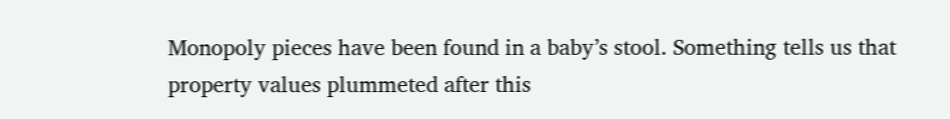Monopoly pieces have been found in a baby’s stool. Something tells us that property values plummeted after this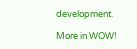development.

More in WOW!